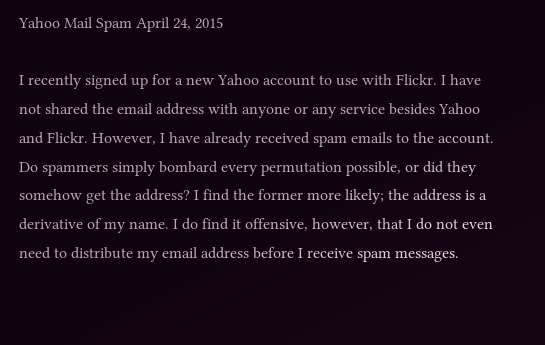Yahoo Mail Spam April 24, 2015

I recently signed up for a new Yahoo account to use with Flickr. I have not shared the email address with anyone or any service besides Yahoo and Flickr. However, I have already received spam emails to the account. Do spammers simply bombard every permutation possible, or did they somehow get the address? I find the former more likely; the address is a derivative of my name. I do find it offensive, however, that I do not even need to distribute my email address before I receive spam messages.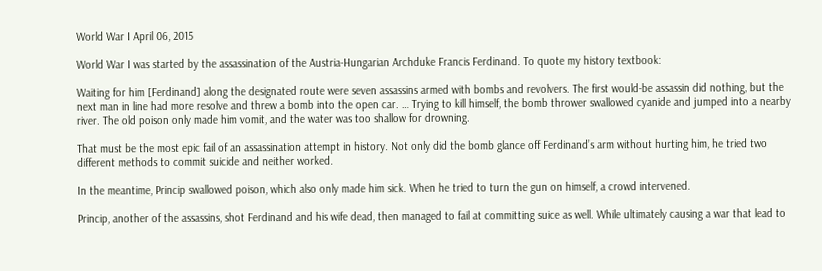World War I April 06, 2015

World War I was started by the assassination of the Austria-Hungarian Archduke Francis Ferdinand. To quote my history textbook:

Waiting for him [Ferdinand] along the designated route were seven assassins armed with bombs and revolvers. The first would-be assassin did nothing, but the next man in line had more resolve and threw a bomb into the open car. … Trying to kill himself, the bomb thrower swallowed cyanide and jumped into a nearby river. The old poison only made him vomit, and the water was too shallow for drowning.

That must be the most epic fail of an assassination attempt in history. Not only did the bomb glance off Ferdinand’s arm without hurting him, he tried two different methods to commit suicide and neither worked.

In the meantime, Princip swallowed poison, which also only made him sick. When he tried to turn the gun on himself, a crowd intervened.

Princip, another of the assassins, shot Ferdinand and his wife dead, then managed to fail at committing suice as well. While ultimately causing a war that lead to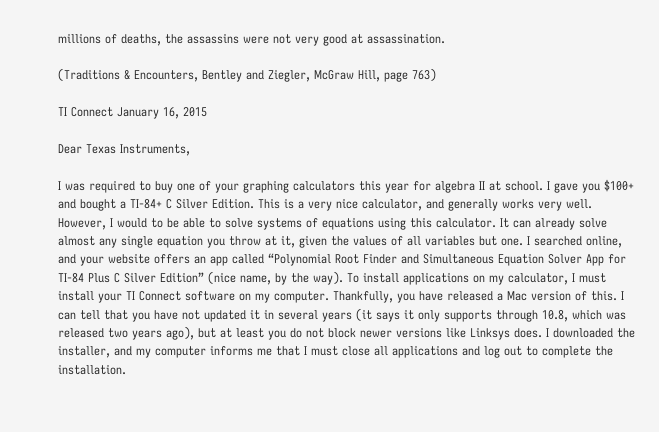millions of deaths, the assassins were not very good at assassination.

(Traditions & Encounters, Bentley and Ziegler, McGraw Hill, page 763)

TI Connect January 16, 2015

Dear Texas Instruments,

I was required to buy one of your graphing calculators this year for algebra II at school. I gave you $100+ and bought a TI-84+ C Silver Edition. This is a very nice calculator, and generally works very well. However, I would to be able to solve systems of equations using this calculator. It can already solve almost any single equation you throw at it, given the values of all variables but one. I searched online, and your website offers an app called “Polynomial Root Finder and Simultaneous Equation Solver App for TI-84 Plus C Silver Edition” (nice name, by the way). To install applications on my calculator, I must install your TI Connect software on my computer. Thankfully, you have released a Mac version of this. I can tell that you have not updated it in several years (it says it only supports through 10.8, which was released two years ago), but at least you do not block newer versions like Linksys does. I downloaded the installer, and my computer informs me that I must close all applications and log out to complete the installation.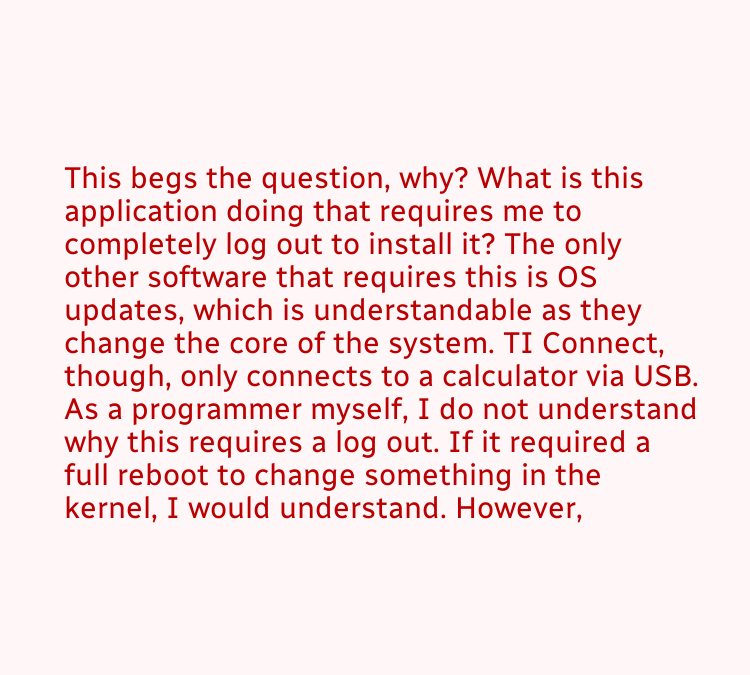This begs the question, why? What is this application doing that requires me to completely log out to install it? The only other software that requires this is OS updates, which is understandable as they change the core of the system. TI Connect, though, only connects to a calculator via USB. As a programmer myself, I do not understand why this requires a log out. If it required a full reboot to change something in the kernel, I would understand. However,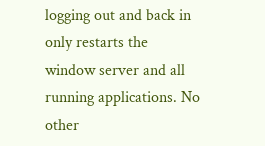logging out and back in only restarts the window server and all running applications. No other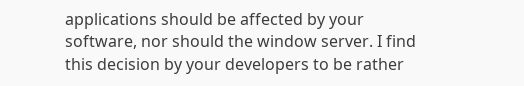applications should be affected by your software, nor should the window server. I find this decision by your developers to be rather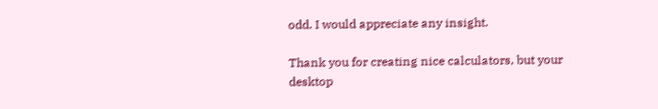odd. I would appreciate any insight.

Thank you for creating nice calculators, but your desktop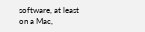software, at least on a Mac,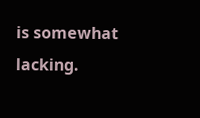is somewhat lacking.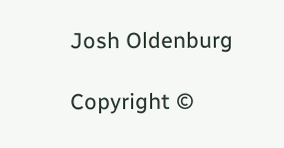Josh Oldenburg

Copyright ©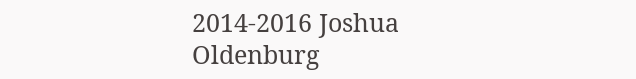2014-2016 Joshua Oldenburg